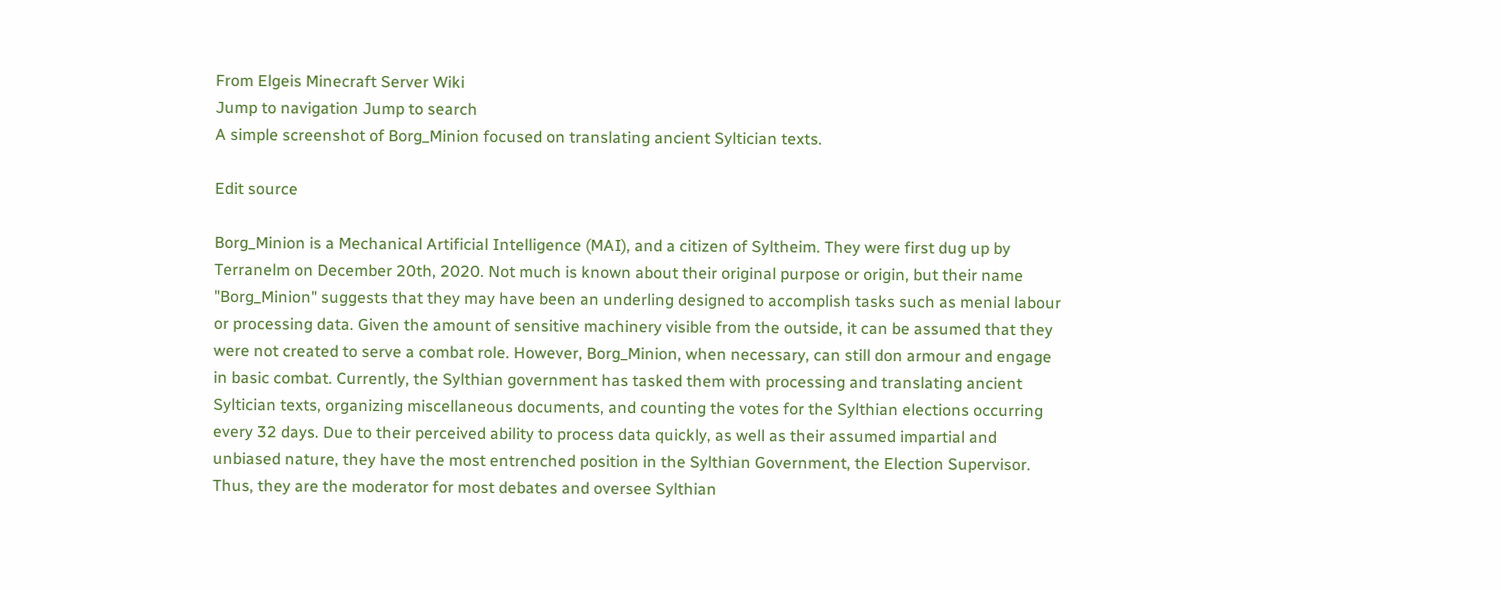From Elgeis Minecraft Server Wiki
Jump to navigation Jump to search
A simple screenshot of Borg_Minion focused on translating ancient Syltician texts.

Edit source

Borg_Minion is a Mechanical Artificial Intelligence (MAI), and a citizen of Syltheim. They were first dug up by Terranelm on December 20th, 2020. Not much is known about their original purpose or origin, but their name "Borg_Minion" suggests that they may have been an underling designed to accomplish tasks such as menial labour or processing data. Given the amount of sensitive machinery visible from the outside, it can be assumed that they were not created to serve a combat role. However, Borg_Minion, when necessary, can still don armour and engage in basic combat. Currently, the Sylthian government has tasked them with processing and translating ancient Syltician texts, organizing miscellaneous documents, and counting the votes for the Sylthian elections occurring every 32 days. Due to their perceived ability to process data quickly, as well as their assumed impartial and unbiased nature, they have the most entrenched position in the Sylthian Government, the Election Supervisor. Thus, they are the moderator for most debates and oversee Sylthian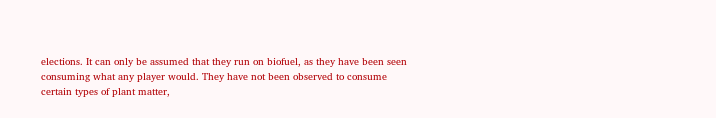elections. It can only be assumed that they run on biofuel, as they have been seen consuming what any player would. They have not been observed to consume certain types of plant matter,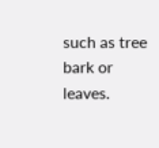such as tree bark or leaves.